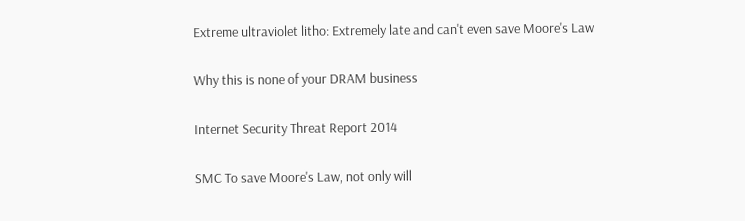Extreme ultraviolet litho: Extremely late and can't even save Moore's Law

Why this is none of your DRAM business

Internet Security Threat Report 2014

SMC To save Moore's Law, not only will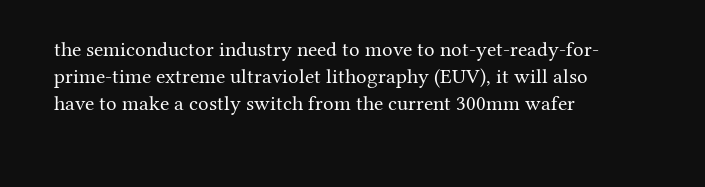the semiconductor industry need to move to not-yet-ready-for-prime-time extreme ultraviolet lithography (EUV), it will also have to make a costly switch from the current 300mm wafer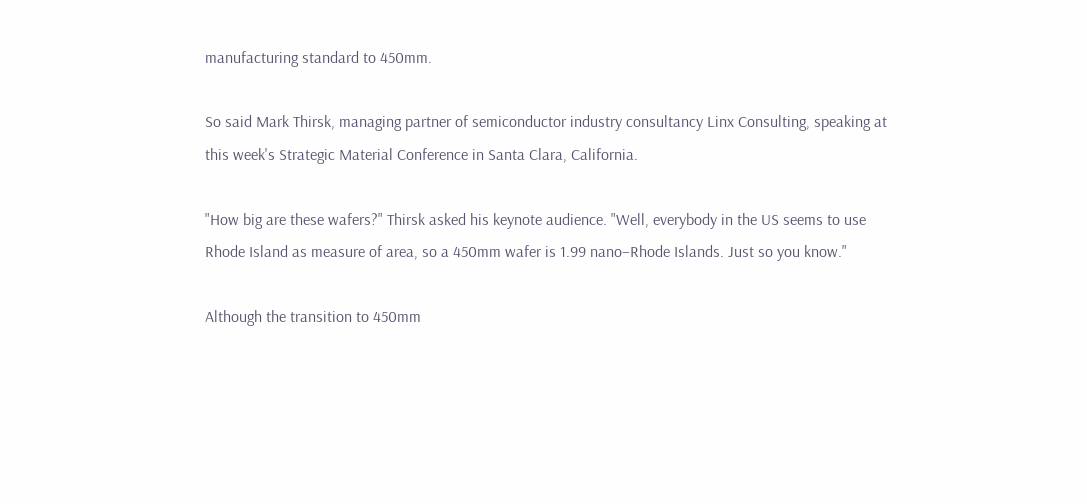manufacturing standard to 450mm.

So said Mark Thirsk, managing partner of semiconductor industry consultancy Linx Consulting, speaking at this week's Strategic Material Conference in Santa Clara, California.

"How big are these wafers?" Thirsk asked his keynote audience. "Well, everybody in the US seems to use Rhode Island as measure of area, so a 450mm wafer is 1.99 nano–Rhode Islands. Just so you know."

Although the transition to 450mm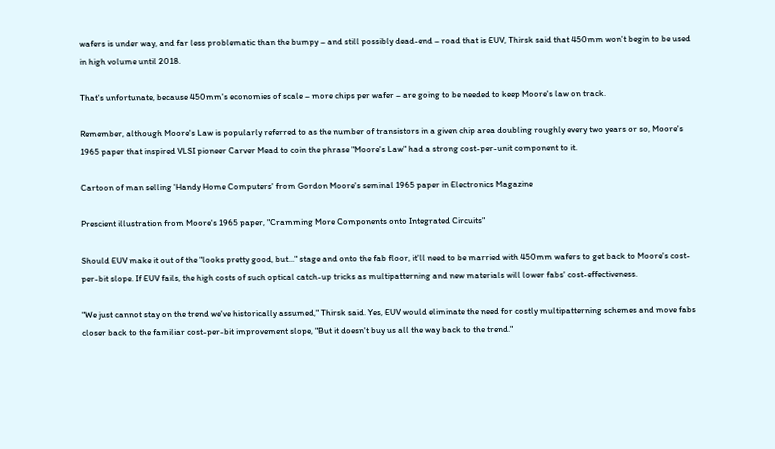wafers is under way, and far less problematic than the bumpy – and still possibly dead-end – road that is EUV, Thirsk said that 450mm won't begin to be used in high volume until 2018.

That's unfortunate, because 450mm's economies of scale – more chips per wafer – are going to be needed to keep Moore's law on track.

Remember, although Moore's Law is popularly referred to as the number of transistors in a given chip area doubling roughly every two years or so, Moore's 1965 paper that inspired VLSI pioneer Carver Mead to coin the phrase "Moore's Law" had a strong cost-per-unit component to it.

Cartoon of man selling 'Handy Home Computers' from Gordon Moore's seminal 1965 paper in Electronics Magazine

Prescient illustration from Moore's 1965 paper, "Cramming More Components onto Integrated Circuits"

Should EUV make it out of the "looks pretty good, but..." stage and onto the fab floor, it'll need to be married with 450mm wafers to get back to Moore's cost-per-bit slope. If EUV fails, the high costs of such optical catch-up tricks as multipatterning and new materials will lower fabs' cost-effectiveness.

"We just cannot stay on the trend we've historically assumed," Thirsk said. Yes, EUV would eliminate the need for costly multipatterning schemes and move fabs closer back to the familiar cost-per-bit improvement slope, "But it doesn't buy us all the way back to the trend."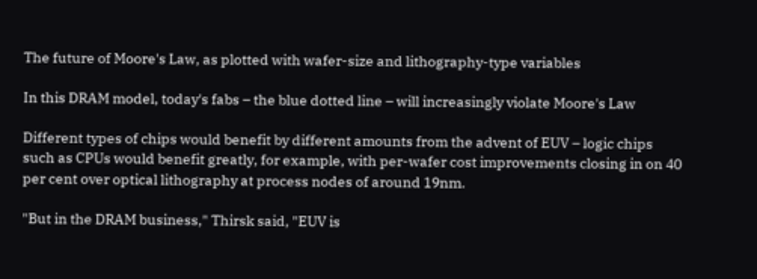The future of Moore's Law, as plotted with wafer-size and lithography-type variables

In this DRAM model, today's fabs – the blue dotted line – will increasingly violate Moore's Law

Different types of chips would benefit by different amounts from the advent of EUV – logic chips such as CPUs would benefit greatly, for example, with per-wafer cost improvements closing in on 40 per cent over optical lithography at process nodes of around 19nm.

"But in the DRAM business," Thirsk said, "EUV is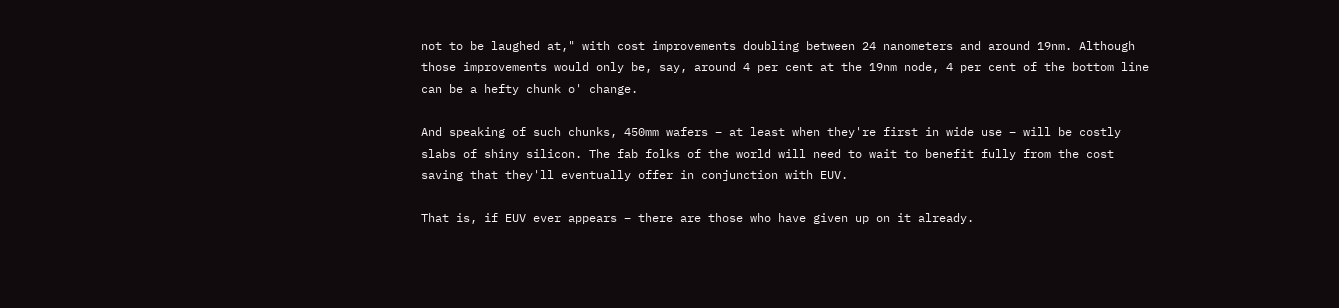not to be laughed at," with cost improvements doubling between 24 nanometers and around 19nm. Although those improvements would only be, say, around 4 per cent at the 19nm node, 4 per cent of the bottom line can be a hefty chunk o' change.

And speaking of such chunks, 450mm wafers – at least when they're first in wide use – will be costly slabs of shiny silicon. The fab folks of the world will need to wait to benefit fully from the cost saving that they'll eventually offer in conjunction with EUV.

That is, if EUV ever appears – there are those who have given up on it already.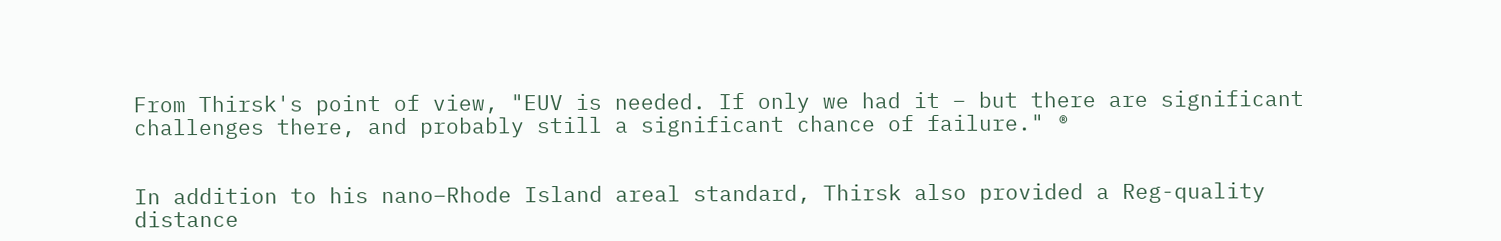From Thirsk's point of view, "EUV is needed. If only we had it – but there are significant challenges there, and probably still a significant chance of failure." ®


In addition to his nano–Rhode Island areal standard, Thirsk also provided a Reg-quality distance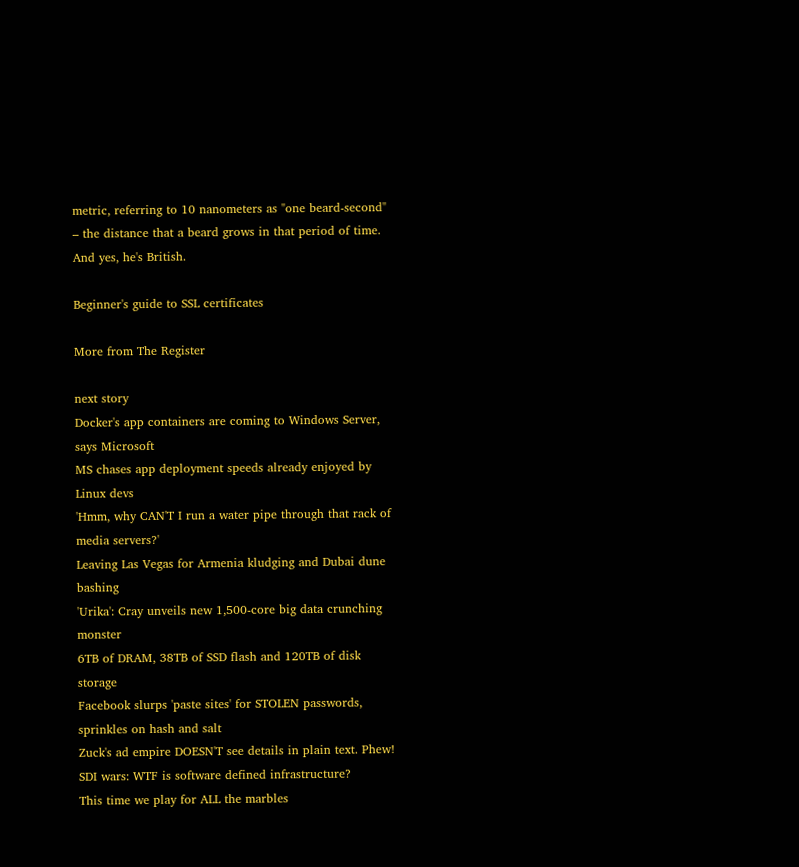metric, referring to 10 nanometers as "one beard-second" – the distance that a beard grows in that period of time. And yes, he's British.

Beginner's guide to SSL certificates

More from The Register

next story
Docker's app containers are coming to Windows Server, says Microsoft
MS chases app deployment speeds already enjoyed by Linux devs
'Hmm, why CAN'T I run a water pipe through that rack of media servers?'
Leaving Las Vegas for Armenia kludging and Dubai dune bashing
'Urika': Cray unveils new 1,500-core big data crunching monster
6TB of DRAM, 38TB of SSD flash and 120TB of disk storage
Facebook slurps 'paste sites' for STOLEN passwords, sprinkles on hash and salt
Zuck's ad empire DOESN'T see details in plain text. Phew!
SDI wars: WTF is software defined infrastructure?
This time we play for ALL the marbles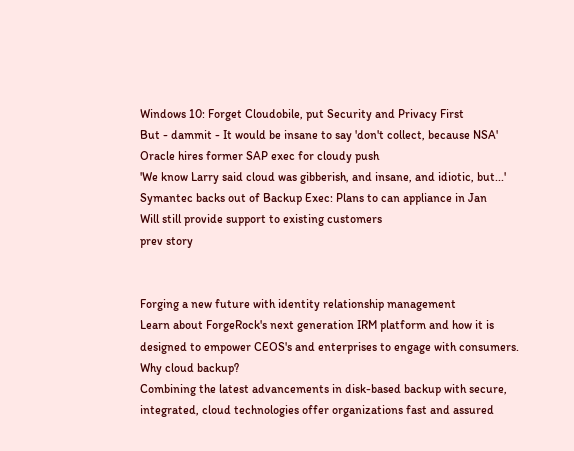Windows 10: Forget Cloudobile, put Security and Privacy First
But - dammit - It would be insane to say 'don't collect, because NSA'
Oracle hires former SAP exec for cloudy push
'We know Larry said cloud was gibberish, and insane, and idiotic, but...'
Symantec backs out of Backup Exec: Plans to can appliance in Jan
Will still provide support to existing customers
prev story


Forging a new future with identity relationship management
Learn about ForgeRock's next generation IRM platform and how it is designed to empower CEOS's and enterprises to engage with consumers.
Why cloud backup?
Combining the latest advancements in disk-based backup with secure, integrated, cloud technologies offer organizations fast and assured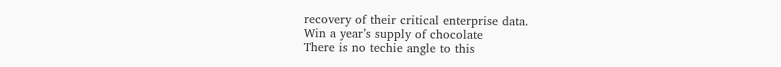recovery of their critical enterprise data.
Win a year’s supply of chocolate
There is no techie angle to this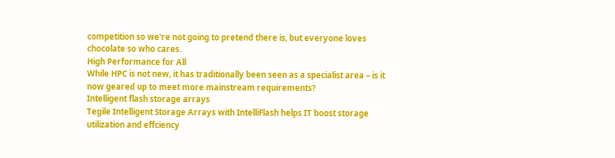competition so we're not going to pretend there is, but everyone loves chocolate so who cares.
High Performance for All
While HPC is not new, it has traditionally been seen as a specialist area – is it now geared up to meet more mainstream requirements?
Intelligent flash storage arrays
Tegile Intelligent Storage Arrays with IntelliFlash helps IT boost storage utilization and effciency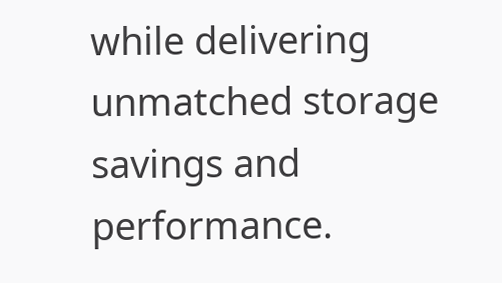while delivering unmatched storage savings and performance.